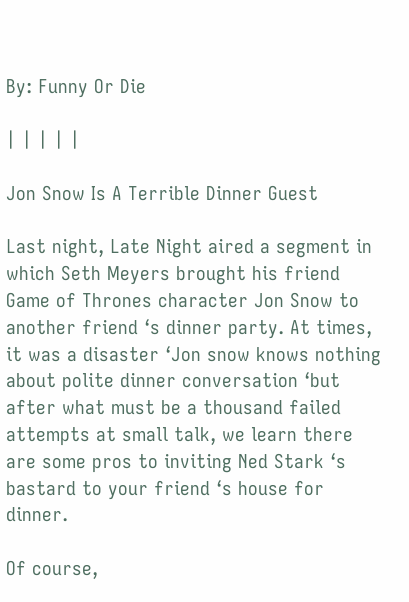By: Funny Or Die

| | | | |

Jon Snow Is A Terrible Dinner Guest

Last night, Late Night aired a segment in which Seth Meyers brought his friend Game of Thrones character Jon Snow to another friend ‘s dinner party. At times, it was a disaster ‘Jon snow knows nothing about polite dinner conversation ‘but after what must be a thousand failed attempts at small talk, we learn there are some pros to inviting Ned Stark ‘s bastard to your friend ‘s house for dinner.

Of course,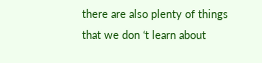there are also plenty of things that we don ‘t learn about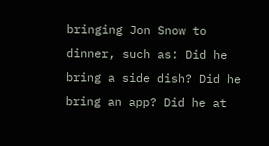bringing Jon Snow to dinner, such as: Did he bring a side dish? Did he bring an app? Did he at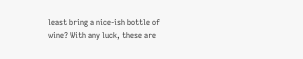least bring a nice-ish bottle of wine? With any luck, these are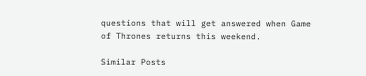questions that will get answered when Game of Thrones returns this weekend.

Similar Posts